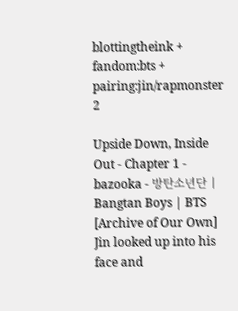blottingtheink + fandom:bts + pairing:jin/rapmonster   2

Upside Down, Inside Out - Chapter 1 - bazooka - 방탄소년단 | Bangtan Boys | BTS [Archive of Our Own]
Jin looked up into his face and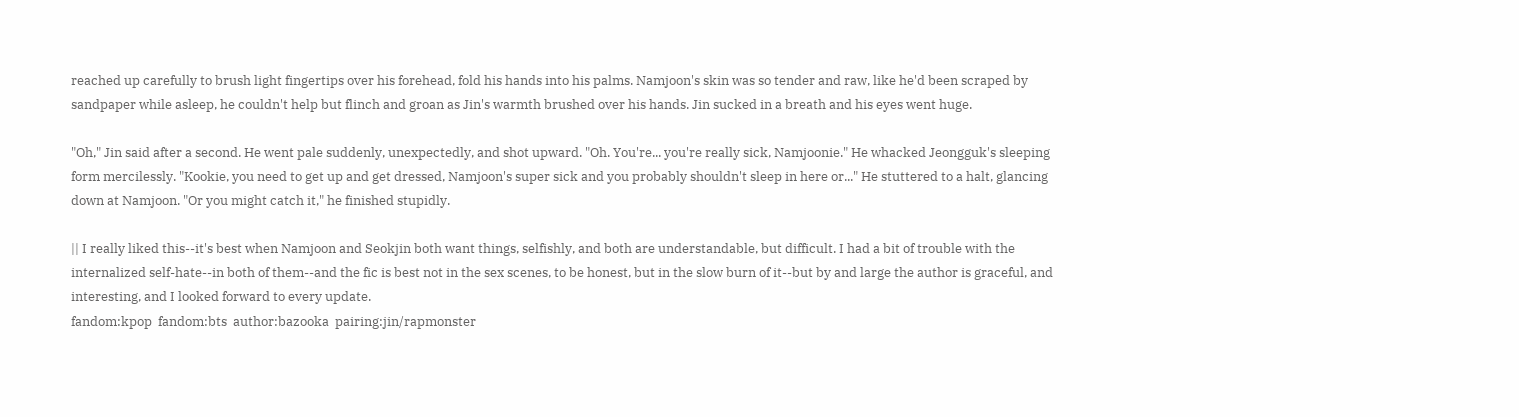reached up carefully to brush light fingertips over his forehead, fold his hands into his palms. Namjoon's skin was so tender and raw, like he'd been scraped by sandpaper while asleep, he couldn't help but flinch and groan as Jin's warmth brushed over his hands. Jin sucked in a breath and his eyes went huge.

"Oh," Jin said after a second. He went pale suddenly, unexpectedly, and shot upward. "Oh. You're... you're really sick, Namjoonie." He whacked Jeongguk's sleeping form mercilessly. "Kookie, you need to get up and get dressed, Namjoon's super sick and you probably shouldn't sleep in here or..." He stuttered to a halt, glancing down at Namjoon. "Or you might catch it," he finished stupidly.

|| I really liked this--it's best when Namjoon and Seokjin both want things, selfishly, and both are understandable, but difficult. I had a bit of trouble with the internalized self-hate--in both of them--and the fic is best not in the sex scenes, to be honest, but in the slow burn of it--but by and large the author is graceful, and interesting, and I looked forward to every update.
fandom:kpop  fandom:bts  author:bazooka  pairing:jin/rapmonster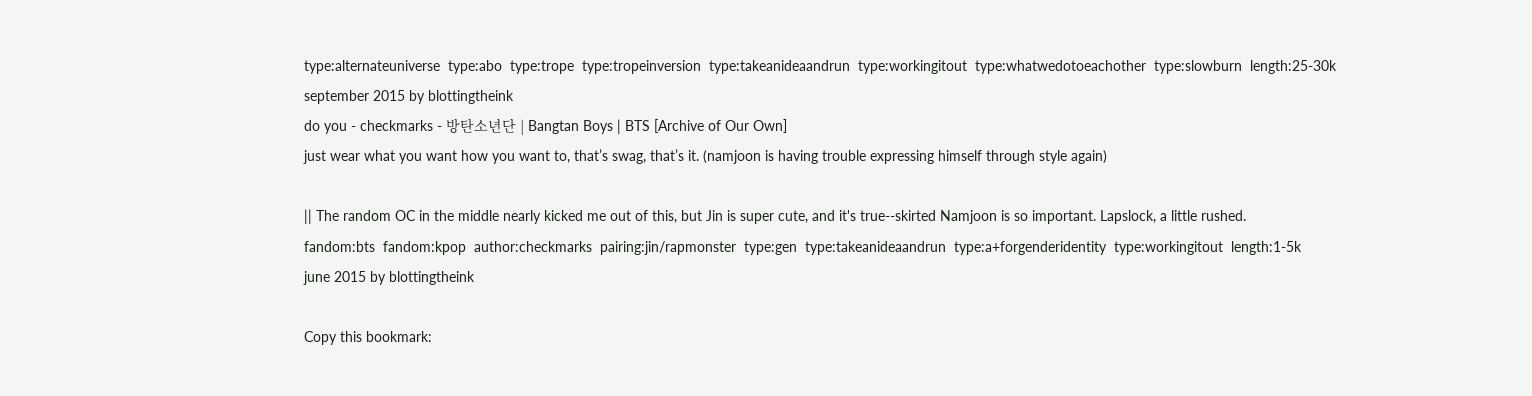type:alternateuniverse  type:abo  type:trope  type:tropeinversion  type:takeanideaandrun  type:workingitout  type:whatwedotoeachother  type:slowburn  length:25-30k
september 2015 by blottingtheink
do you - checkmarks - 방탄소년단 | Bangtan Boys | BTS [Archive of Our Own]
just wear what you want how you want to, that’s swag, that’s it. (namjoon is having trouble expressing himself through style again)

|| The random OC in the middle nearly kicked me out of this, but Jin is super cute, and it's true--skirted Namjoon is so important. Lapslock, a little rushed.
fandom:bts  fandom:kpop  author:checkmarks  pairing:jin/rapmonster  type:gen  type:takeanideaandrun  type:a+forgenderidentity  type:workingitout  length:1-5k
june 2015 by blottingtheink

Copy this bookmark: